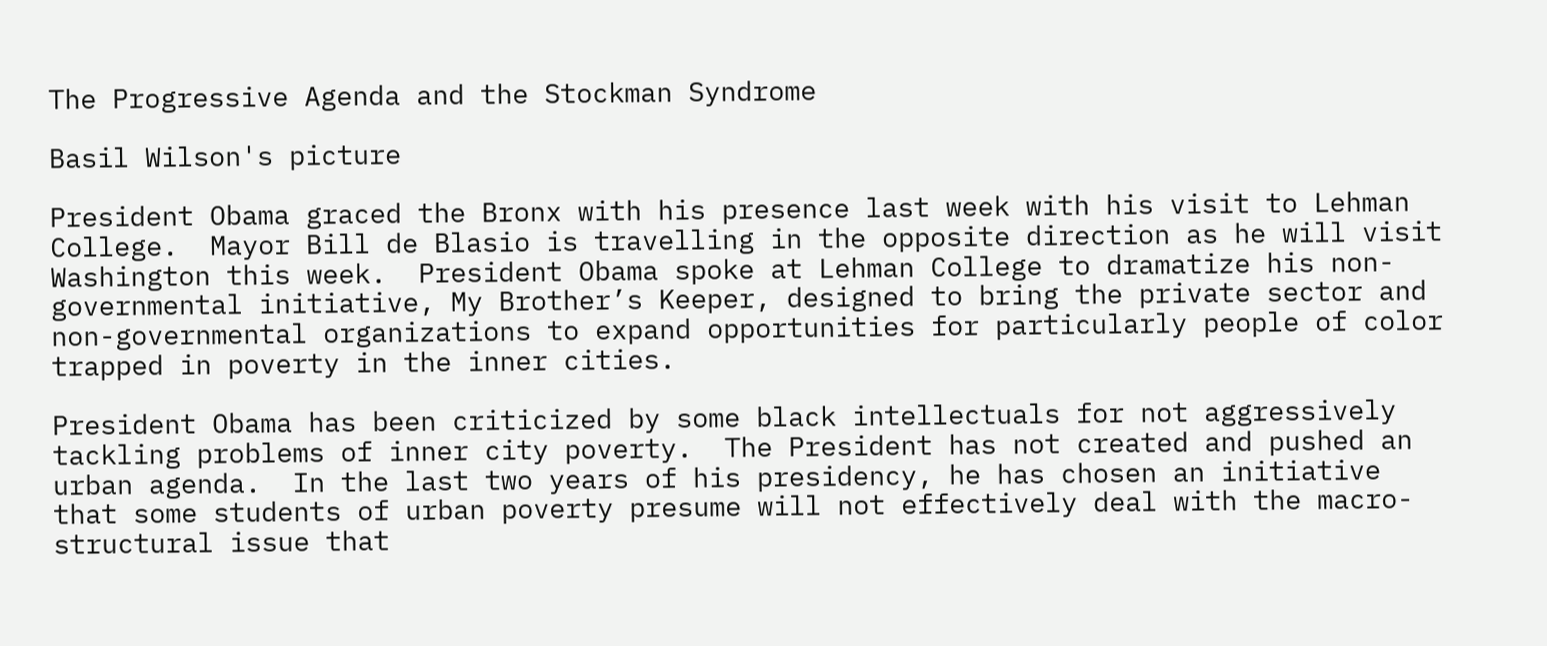The Progressive Agenda and the Stockman Syndrome

Basil Wilson's picture

President Obama graced the Bronx with his presence last week with his visit to Lehman College.  Mayor Bill de Blasio is travelling in the opposite direction as he will visit Washington this week.  President Obama spoke at Lehman College to dramatize his non-governmental initiative, My Brother’s Keeper, designed to bring the private sector and non-governmental organizations to expand opportunities for particularly people of color trapped in poverty in the inner cities.

President Obama has been criticized by some black intellectuals for not aggressively tackling problems of inner city poverty.  The President has not created and pushed an urban agenda.  In the last two years of his presidency, he has chosen an initiative that some students of urban poverty presume will not effectively deal with the macro-structural issue that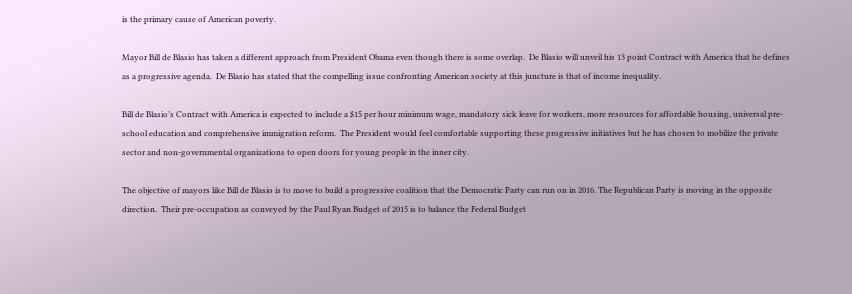is the primary cause of American poverty.

Mayor Bill de Blasio has taken a different approach from President Obama even though there is some overlap.  De Blasio will unveil his 13 point Contract with America that he defines as a progressive agenda.  De Blasio has stated that the compelling issue confronting American society at this juncture is that of income inequality.

Bill de Blasio’s Contract with America is expected to include a $15 per hour minimum wage, mandatory sick leave for workers, more resources for affordable housing, universal pre-school education and comprehensive immigration reform.  The President would feel comfortable supporting these progressive initiatives but he has chosen to mobilize the private sector and non-governmental organizations to open doors for young people in the inner city.

The objective of mayors like Bill de Blasio is to move to build a progressive coalition that the Democratic Party can run on in 2016. The Republican Party is moving in the opposite direction.  Their pre-occupation as conveyed by the Paul Ryan Budget of 2015 is to balance the Federal Budget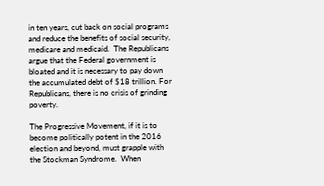in ten years, cut back on social programs and reduce the benefits of social security, medicare and medicaid.  The Republicans argue that the Federal government is bloated and it is necessary to pay down the accumulated debt of $18 trillion. For Republicans, there is no crisis of grinding poverty.

The Progressive Movement, if it is to become politically potent in the 2016 election and beyond, must grapple with the Stockman Syndrome.  When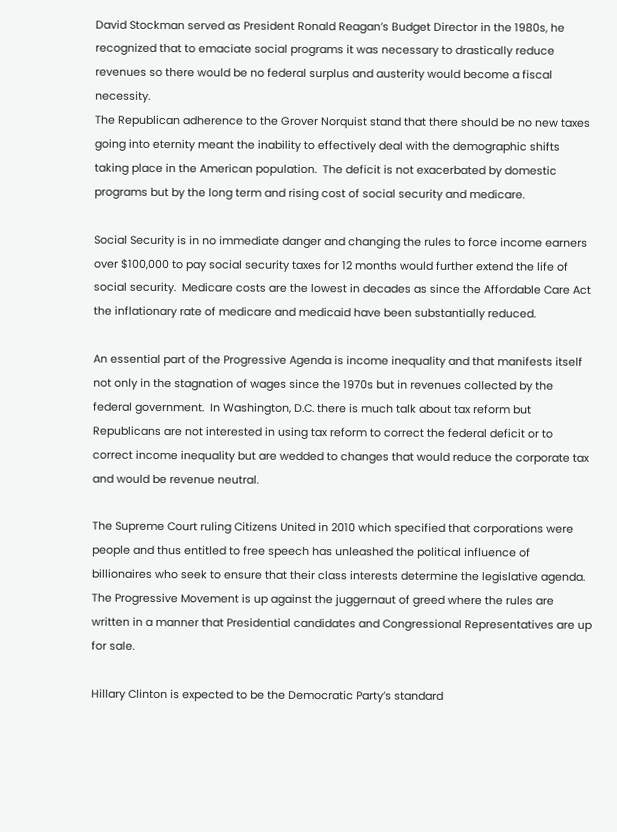David Stockman served as President Ronald Reagan’s Budget Director in the 1980s, he recognized that to emaciate social programs it was necessary to drastically reduce revenues so there would be no federal surplus and austerity would become a fiscal necessity.
The Republican adherence to the Grover Norquist stand that there should be no new taxes going into eternity meant the inability to effectively deal with the demographic shifts taking place in the American population.  The deficit is not exacerbated by domestic programs but by the long term and rising cost of social security and medicare.

Social Security is in no immediate danger and changing the rules to force income earners over $100,000 to pay social security taxes for 12 months would further extend the life of social security.  Medicare costs are the lowest in decades as since the Affordable Care Act the inflationary rate of medicare and medicaid have been substantially reduced.

An essential part of the Progressive Agenda is income inequality and that manifests itself not only in the stagnation of wages since the 1970s but in revenues collected by the federal government.  In Washington, D.C. there is much talk about tax reform but Republicans are not interested in using tax reform to correct the federal deficit or to correct income inequality but are wedded to changes that would reduce the corporate tax and would be revenue neutral.

The Supreme Court ruling Citizens United in 2010 which specified that corporations were people and thus entitled to free speech has unleashed the political influence of billionaires who seek to ensure that their class interests determine the legislative agenda.  The Progressive Movement is up against the juggernaut of greed where the rules are written in a manner that Presidential candidates and Congressional Representatives are up for sale.

Hillary Clinton is expected to be the Democratic Party’s standard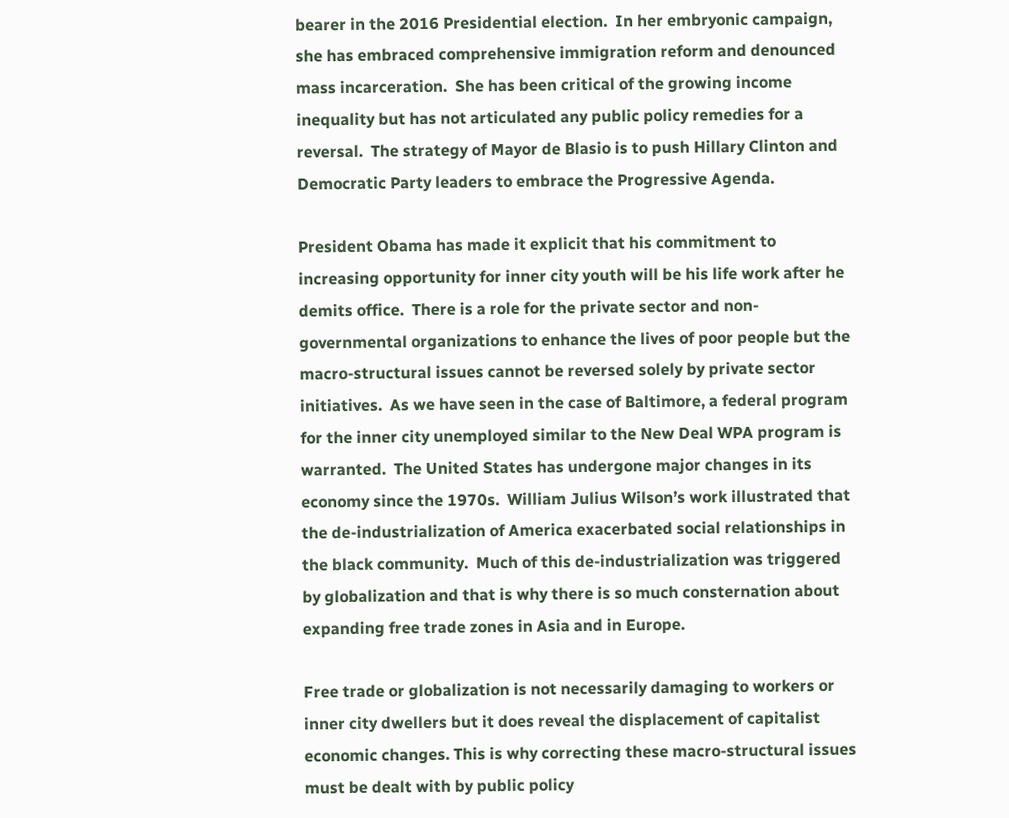bearer in the 2016 Presidential election.  In her embryonic campaign, she has embraced comprehensive immigration reform and denounced mass incarceration.  She has been critical of the growing income inequality but has not articulated any public policy remedies for a reversal.  The strategy of Mayor de Blasio is to push Hillary Clinton and Democratic Party leaders to embrace the Progressive Agenda.

President Obama has made it explicit that his commitment to increasing opportunity for inner city youth will be his life work after he demits office.  There is a role for the private sector and non-governmental organizations to enhance the lives of poor people but the macro-structural issues cannot be reversed solely by private sector initiatives.  As we have seen in the case of Baltimore, a federal program for the inner city unemployed similar to the New Deal WPA program is warranted.  The United States has undergone major changes in its economy since the 1970s.  William Julius Wilson’s work illustrated that the de-industrialization of America exacerbated social relationships in the black community.  Much of this de-industrialization was triggered by globalization and that is why there is so much consternation about expanding free trade zones in Asia and in Europe.

Free trade or globalization is not necessarily damaging to workers or inner city dwellers but it does reveal the displacement of capitalist economic changes. This is why correcting these macro-structural issues must be dealt with by public policy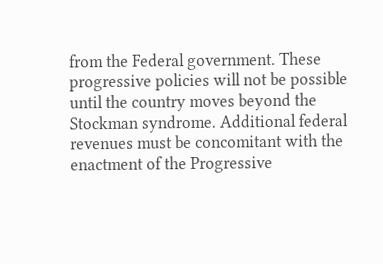from the Federal government. These progressive policies will not be possible until the country moves beyond the Stockman syndrome. Additional federal revenues must be concomitant with the enactment of the Progressive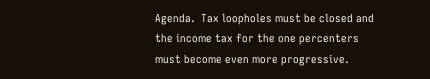Agenda.  Tax loopholes must be closed and the income tax for the one percenters must become even more progressive.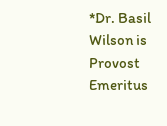*Dr. Basil Wilson is Provost Emeritus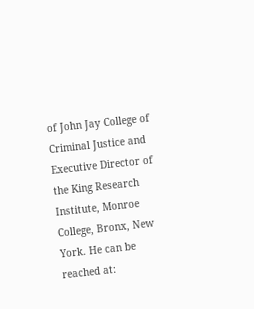of John Jay College of Criminal Justice and Executive Director of the King Research Institute, Monroe College, Bronx, New York. He can be reached at: